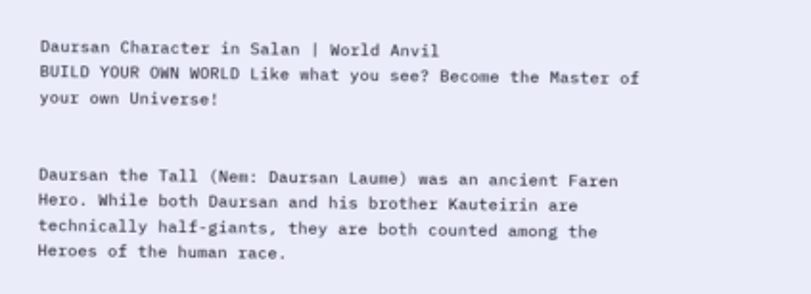Daursan Character in Salan | World Anvil
BUILD YOUR OWN WORLD Like what you see? Become the Master of your own Universe!


Daursan the Tall (Nem: Daursan Laume) was an ancient Faren Hero. While both Daursan and his brother Kauteirin are technically half-giants, they are both counted among the Heroes of the human race.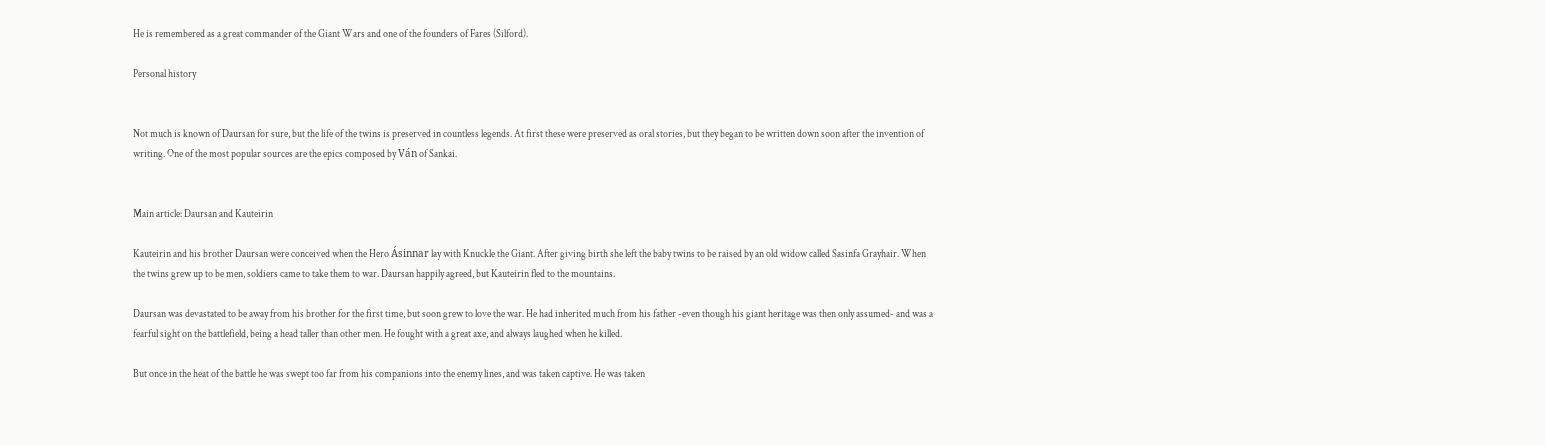He is remembered as a great commander of the Giant Wars and one of the founders of Fares (Silford).

Personal history


Not much is known of Daursan for sure, but the life of the twins is preserved in countless legends. At first these were preserved as oral stories, but they began to be written down soon after the invention of writing. One of the most popular sources are the epics composed by Ván of Sankai.


Main article: Daursan and Kauteirin

Kauteirin and his brother Daursan were conceived when the Hero Ásinnar lay with Knuckle the Giant. After giving birth she left the baby twins to be raised by an old widow called Sasinfa Grayhair. When the twins grew up to be men, soldiers came to take them to war. Daursan happily agreed, but Kauteirin fled to the mountains.

Daursan was devastated to be away from his brother for the first time, but soon grew to love the war. He had inherited much from his father -even though his giant heritage was then only assumed- and was a fearful sight on the battlefield, being a head taller than other men. He fought with a great axe, and always laughed when he killed.

But once in the heat of the battle he was swept too far from his companions into the enemy lines, and was taken captive. He was taken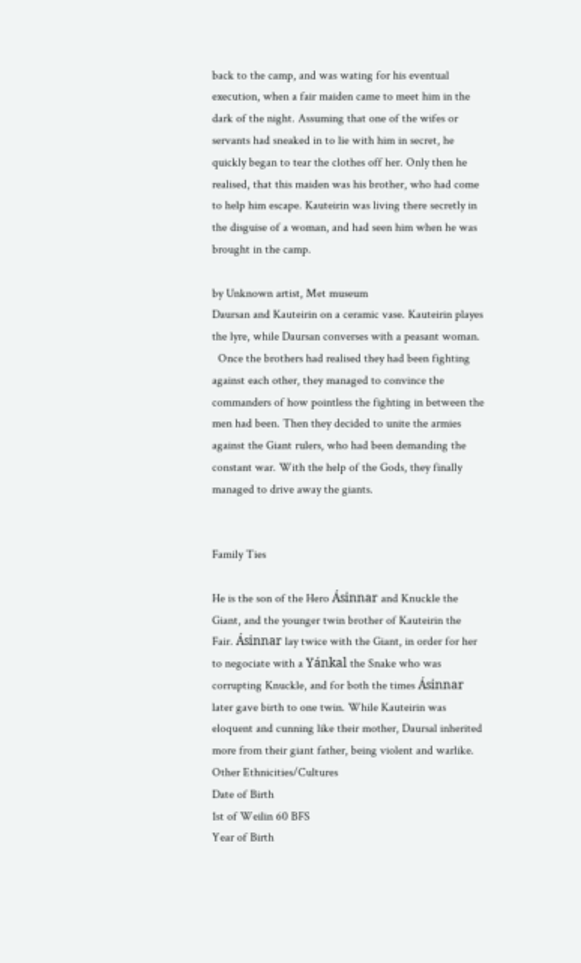back to the camp, and was wating for his eventual execution, when a fair maiden came to meet him in the dark of the night. Assuming that one of the wifes or servants had sneaked in to lie with him in secret, he quickly began to tear the clothes off her. Only then he realised, that this maiden was his brother, who had come to help him escape. Kauteirin was living there secretly in the disguise of a woman, and had seen him when he was brought in the camp.

by Unknown artist, Met museum
Daursan and Kauteirin on a ceramic vase. Kauteirin playes the lyre, while Daursan converses with a peasant woman.
  Once the brothers had realised they had been fighting against each other, they managed to convince the commanders of how pointless the fighting in between the men had been. Then they decided to unite the armies against the Giant rulers, who had been demanding the constant war. With the help of the Gods, they finally managed to drive away the giants.


Family Ties

He is the son of the Hero Ásinnar and Knuckle the Giant, and the younger twin brother of Kauteirin the Fair. Ásinnar lay twice with the Giant, in order for her to negociate with a Yánkal the Snake who was corrupting Knuckle, and for both the times Ásinnar later gave birth to one twin. While Kauteirin was eloquent and cunning like their mother, Daursal inherited more from their giant father, being violent and warlike.
Other Ethnicities/Cultures
Date of Birth
1st of Weilin 60 BFS
Year of Birth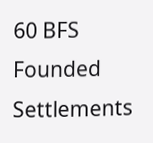60 BFS
Founded Settlements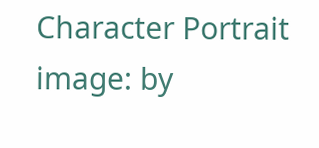Character Portrait image: by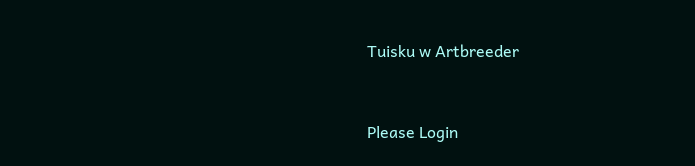Tuisku w Artbreeder


Please Login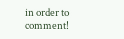in order to comment!